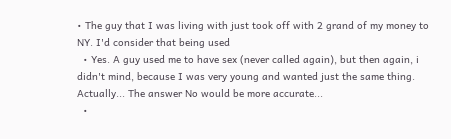• The guy that I was living with just took off with 2 grand of my money to NY. I'd consider that being used
  • Yes. A guy used me to have sex (never called again), but then again, i didn't mind, because I was very young and wanted just the same thing. Actually... The answer No would be more accurate...
  •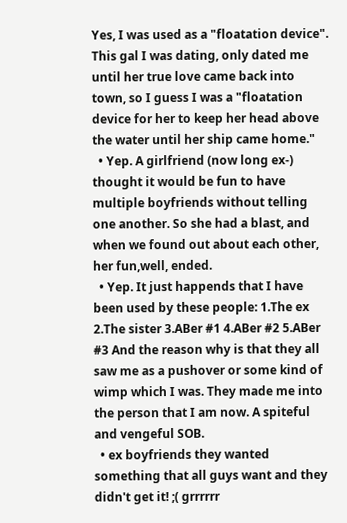Yes, I was used as a "floatation device". This gal I was dating, only dated me until her true love came back into town, so I guess I was a "floatation device for her to keep her head above the water until her ship came home."
  • Yep. A girlfriend (now long ex-) thought it would be fun to have multiple boyfriends without telling one another. So she had a blast, and when we found out about each other, her fun,well, ended.
  • Yep. It just happends that I have been used by these people: 1.The ex 2.The sister 3.ABer #1 4.ABer #2 5.ABer #3 And the reason why is that they all saw me as a pushover or some kind of wimp which I was. They made me into the person that I am now. A spiteful and vengeful SOB.
  • ex boyfriends they wanted something that all guys want and they didn't get it! ;( grrrrrr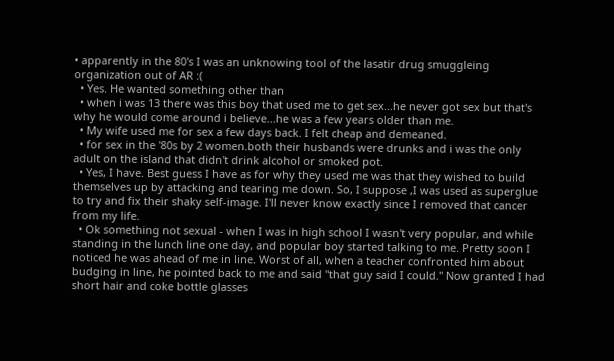• apparently in the 80's I was an unknowing tool of the lasatir drug smuggleing organization out of AR :(
  • Yes. He wanted something other than
  • when i was 13 there was this boy that used me to get sex...he never got sex but that's why he would come around i believe...he was a few years older than me.
  • My wife used me for sex a few days back. I felt cheap and demeaned.
  • for sex in the '80s by 2 women.both their husbands were drunks and i was the only adult on the island that didn't drink alcohol or smoked pot.
  • Yes, I have. Best guess I have as for why they used me was that they wished to build themselves up by attacking and tearing me down. So, I suppose ,I was used as superglue to try and fix their shaky self-image. I'll never know exactly since I removed that cancer from my life.
  • Ok something not sexual - when I was in high school I wasn't very popular, and while standing in the lunch line one day, and popular boy started talking to me. Pretty soon I noticed he was ahead of me in line. Worst of all, when a teacher confronted him about budging in line, he pointed back to me and said "that guy said I could." Now granted I had short hair and coke bottle glasses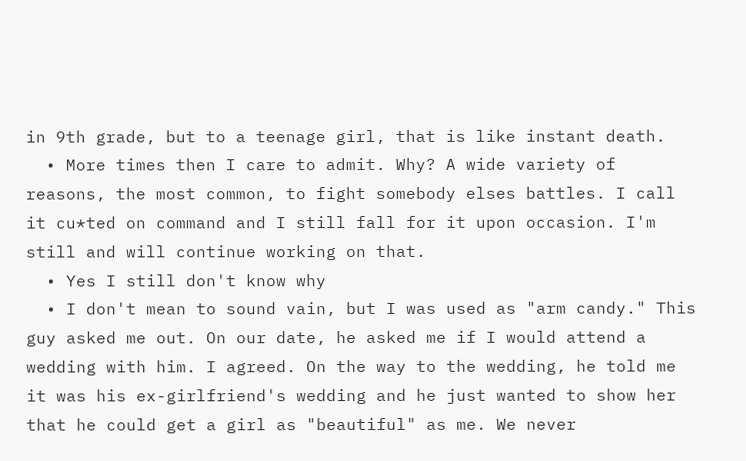in 9th grade, but to a teenage girl, that is like instant death.
  • More times then I care to admit. Why? A wide variety of reasons, the most common, to fight somebody elses battles. I call it cu*ted on command and I still fall for it upon occasion. I'm still and will continue working on that.
  • Yes I still don't know why
  • I don't mean to sound vain, but I was used as "arm candy." This guy asked me out. On our date, he asked me if I would attend a wedding with him. I agreed. On the way to the wedding, he told me it was his ex-girlfriend's wedding and he just wanted to show her that he could get a girl as "beautiful" as me. We never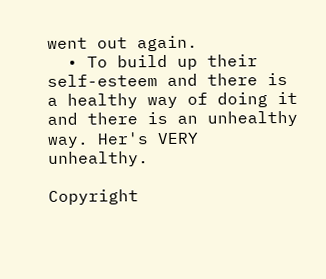went out again.
  • To build up their self-esteem and there is a healthy way of doing it and there is an unhealthy way. Her's VERY unhealthy.

Copyright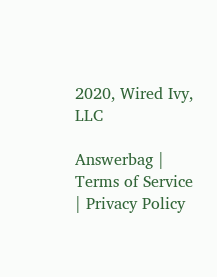2020, Wired Ivy, LLC

Answerbag | Terms of Service | Privacy Policy